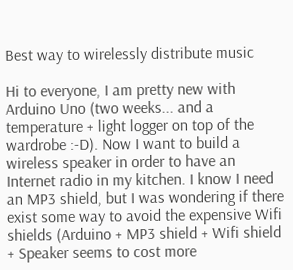Best way to wirelessly distribute music

Hi to everyone, I am pretty new with Arduino Uno (two weeks... and a temperature + light logger on top of the wardrobe :-D). Now I want to build a wireless speaker in order to have an Internet radio in my kitchen. I know I need an MP3 shield, but I was wondering if there exist some way to avoid the expensive Wifi shields (Arduino + MP3 shield + Wifi shield + Speaker seems to cost more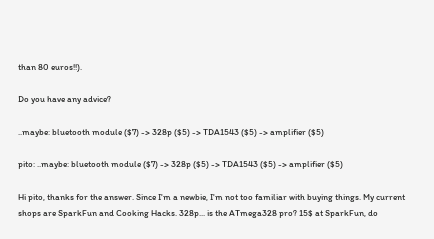than 80 euros!!).

Do you have any advice?

..maybe: bluetooth module ($7) -> 328p ($5) -> TDA1543 ($5) -> amplifier ($5)

pito: ..maybe: bluetooth module ($7) -> 328p ($5) -> TDA1543 ($5) -> amplifier ($5)

Hi pito, thanks for the answer. Since I'm a newbie, I'm not too familiar with buying things. My current shops are SparkFun and Cooking Hacks. 328p... is the ATmega328 pro? 15$ at SparkFun, do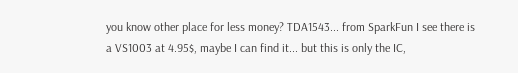you know other place for less money? TDA1543... from SparkFun I see there is a VS1003 at 4.95$, maybe I can find it... but this is only the IC,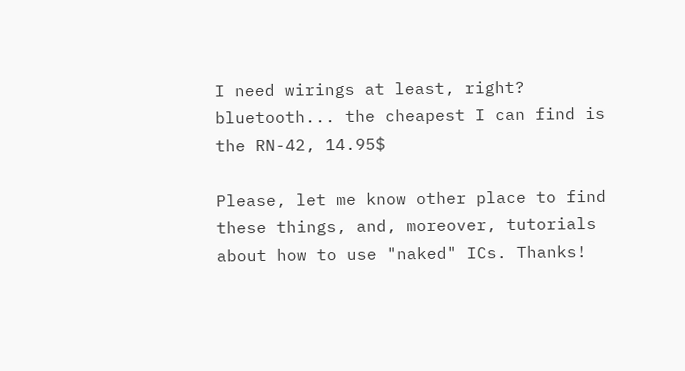I need wirings at least, right? bluetooth... the cheapest I can find is the RN-42, 14.95$

Please, let me know other place to find these things, and, moreover, tutorials about how to use "naked" ICs. Thanks!